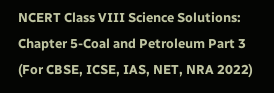NCERT Class VIII Science Solutions: Chapter 5-Coal and Petroleum Part 3 (For CBSE, ICSE, IAS, NET, NRA 2022)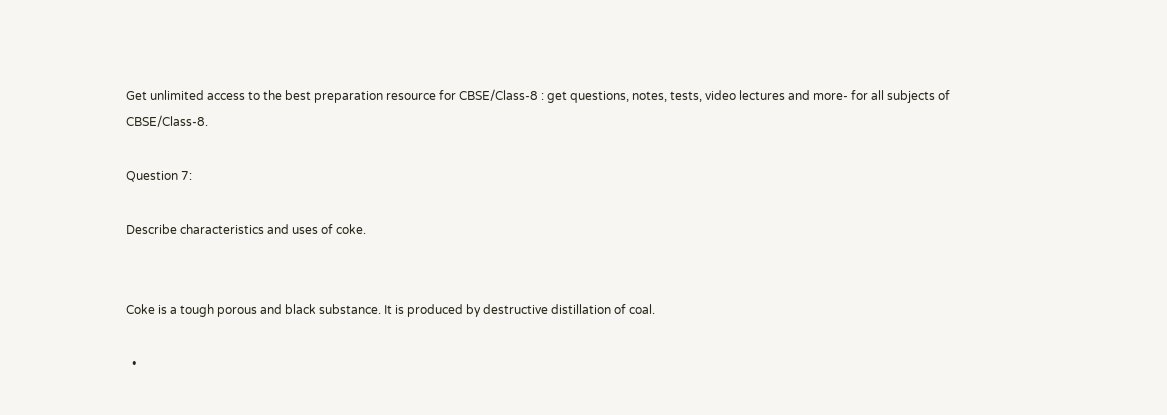Get unlimited access to the best preparation resource for CBSE/Class-8 : get questions, notes, tests, video lectures and more- for all subjects of CBSE/Class-8.

Question 7:

Describe characteristics and uses of coke.


Coke is a tough porous and black substance. It is produced by destructive distillation of coal.

  •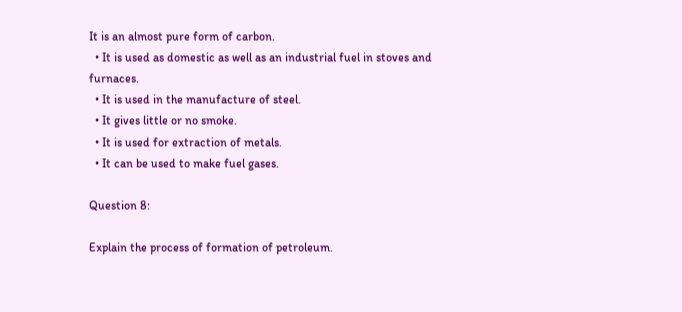It is an almost pure form of carbon.
  • It is used as domestic as well as an industrial fuel in stoves and furnaces.
  • It is used in the manufacture of steel.
  • It gives little or no smoke.
  • It is used for extraction of metals.
  • It can be used to make fuel gases.

Question 8:

Explain the process of formation of petroleum.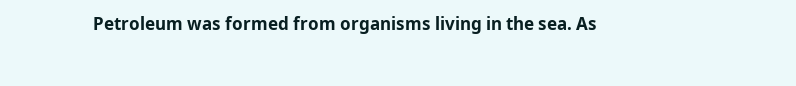Petroleum was formed from organisms living in the sea. As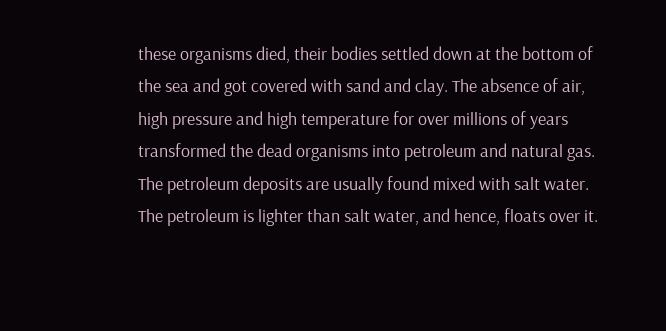these organisms died, their bodies settled down at the bottom of the sea and got covered with sand and clay. The absence of air, high pressure and high temperature for over millions of years transformed the dead organisms into petroleum and natural gas. The petroleum deposits are usually found mixed with salt water. The petroleum is lighter than salt water, and hence, floats over it.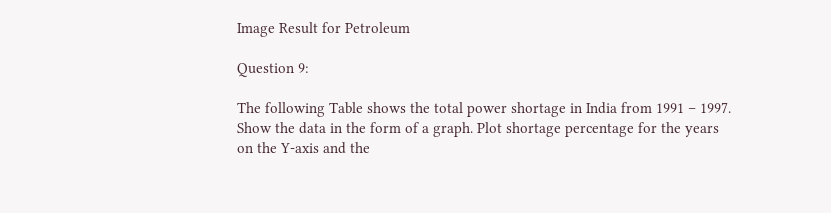Image Result for Petroleum

Question 9:

The following Table shows the total power shortage in India from 1991 – 1997. Show the data in the form of a graph. Plot shortage percentage for the years on the Y-axis and the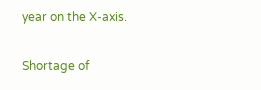year on the X-axis.

Shortage of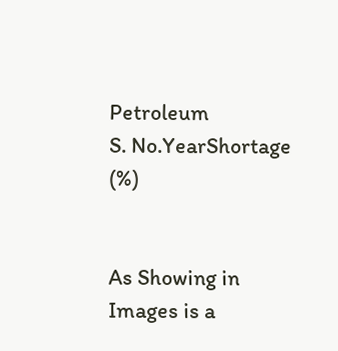Petroleum
S. No.YearShortage (%)


As Showing in Images is a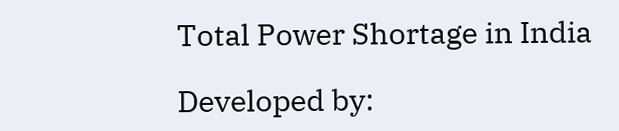Total Power Shortage in India

Developed by: